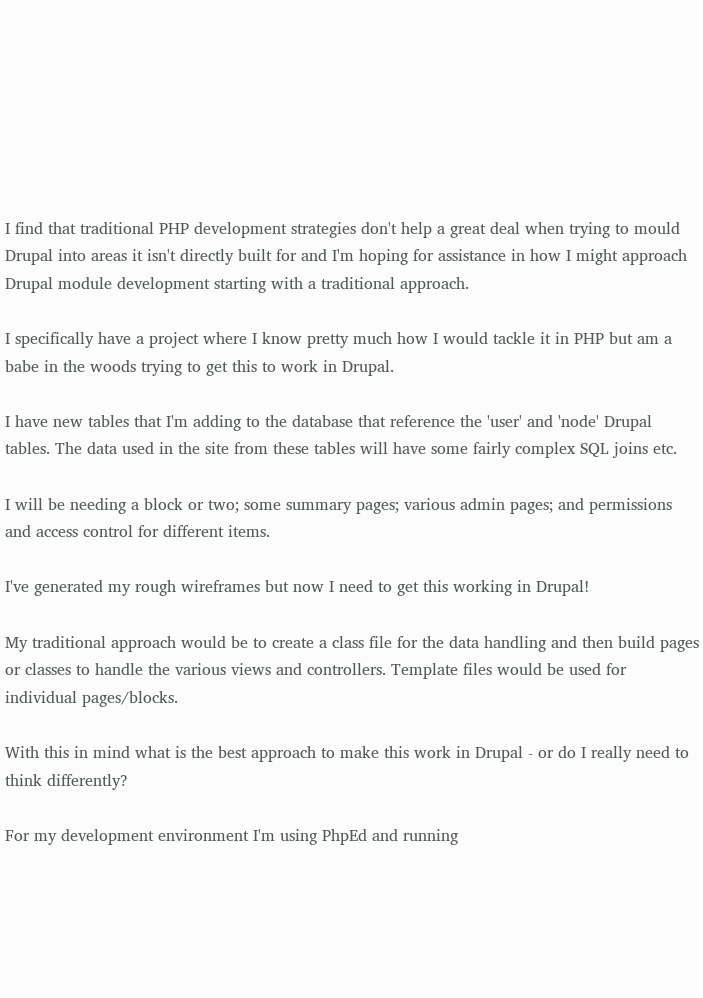I find that traditional PHP development strategies don't help a great deal when trying to mould Drupal into areas it isn't directly built for and I'm hoping for assistance in how I might approach Drupal module development starting with a traditional approach.

I specifically have a project where I know pretty much how I would tackle it in PHP but am a babe in the woods trying to get this to work in Drupal.

I have new tables that I'm adding to the database that reference the 'user' and 'node' Drupal tables. The data used in the site from these tables will have some fairly complex SQL joins etc.

I will be needing a block or two; some summary pages; various admin pages; and permissions and access control for different items.

I've generated my rough wireframes but now I need to get this working in Drupal!

My traditional approach would be to create a class file for the data handling and then build pages or classes to handle the various views and controllers. Template files would be used for individual pages/blocks.

With this in mind what is the best approach to make this work in Drupal - or do I really need to think differently?

For my development environment I'm using PhpEd and running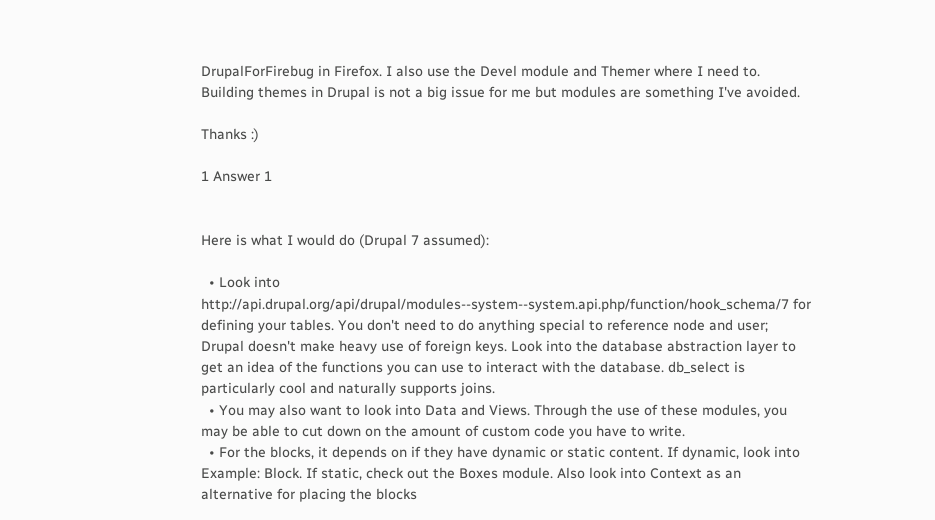DrupalForFirebug in Firefox. I also use the Devel module and Themer where I need to. Building themes in Drupal is not a big issue for me but modules are something I've avoided.

Thanks :)

1 Answer 1


Here is what I would do (Drupal 7 assumed):

  • Look into http://api.drupal.org/api/drupal/modules--system--system.api.php/function/hook_schema/7 for defining your tables. You don't need to do anything special to reference node and user; Drupal doesn't make heavy use of foreign keys. Look into the database abstraction layer to get an idea of the functions you can use to interact with the database. db_select is particularly cool and naturally supports joins.
  • You may also want to look into Data and Views. Through the use of these modules, you may be able to cut down on the amount of custom code you have to write.
  • For the blocks, it depends on if they have dynamic or static content. If dynamic, look into Example: Block. If static, check out the Boxes module. Also look into Context as an alternative for placing the blocks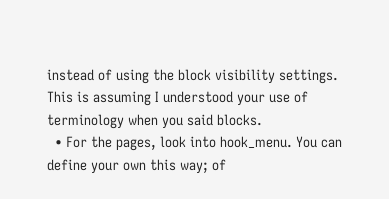instead of using the block visibility settings. This is assuming I understood your use of terminology when you said blocks.
  • For the pages, look into hook_menu. You can define your own this way; of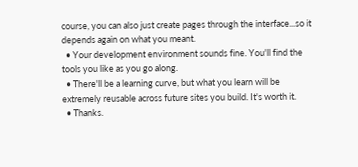course, you can also just create pages through the interface...so it depends again on what you meant.
  • Your development environment sounds fine. You'll find the tools you like as you go along.
  • There'll be a learning curve, but what you learn will be extremely reusable across future sites you build. It's worth it.
  • Thanks.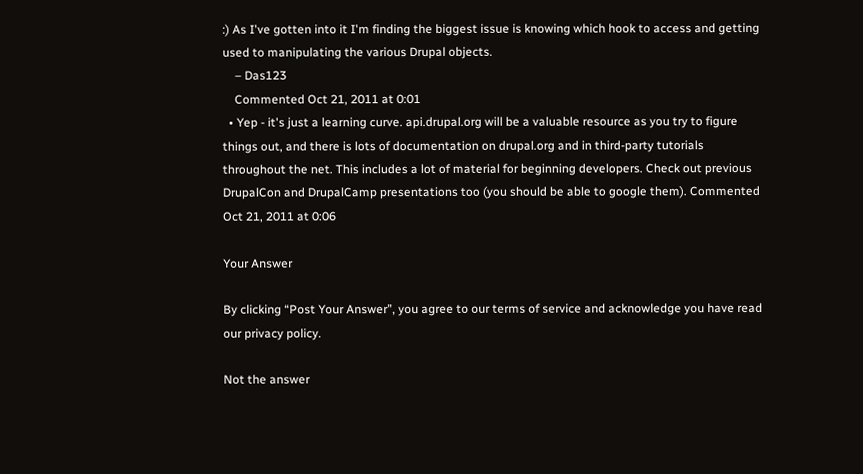:) As I've gotten into it I'm finding the biggest issue is knowing which hook to access and getting used to manipulating the various Drupal objects.
    – Das123
    Commented Oct 21, 2011 at 0:01
  • Yep - it's just a learning curve. api.drupal.org will be a valuable resource as you try to figure things out, and there is lots of documentation on drupal.org and in third-party tutorials throughout the net. This includes a lot of material for beginning developers. Check out previous DrupalCon and DrupalCamp presentations too (you should be able to google them). Commented Oct 21, 2011 at 0:06

Your Answer

By clicking “Post Your Answer”, you agree to our terms of service and acknowledge you have read our privacy policy.

Not the answer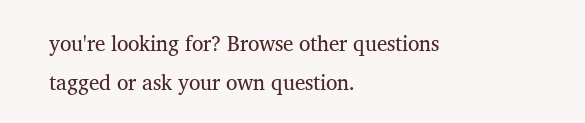you're looking for? Browse other questions tagged or ask your own question.